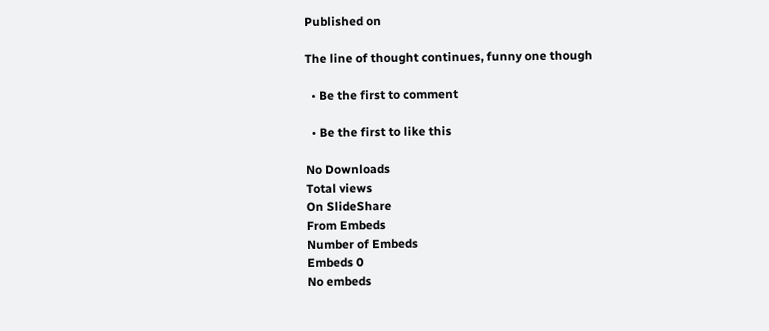Published on

The line of thought continues, funny one though

  • Be the first to comment

  • Be the first to like this

No Downloads
Total views
On SlideShare
From Embeds
Number of Embeds
Embeds 0
No embeds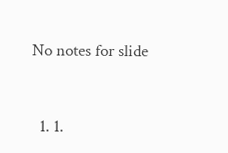No notes for slide


  1. 1.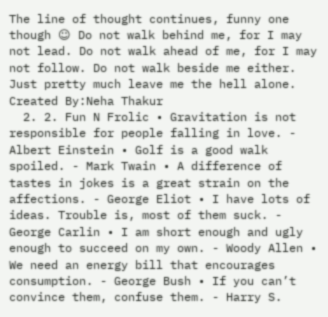The line of thought continues, funny one though ☺ Do not walk behind me, for I may not lead. Do not walk ahead of me, for I may not follow. Do not walk beside me either. Just pretty much leave me the hell alone. Created By:Neha Thakur
  2. 2. Fun N Frolic • Gravitation is not responsible for people falling in love. - Albert Einstein • Golf is a good walk spoiled. - Mark Twain • A difference of tastes in jokes is a great strain on the affections. - George Eliot • I have lots of ideas. Trouble is, most of them suck. - George Carlin • I am short enough and ugly enough to succeed on my own. - Woody Allen • We need an energy bill that encourages consumption. - George Bush • If you can’t convince them, confuse them. - Harry S.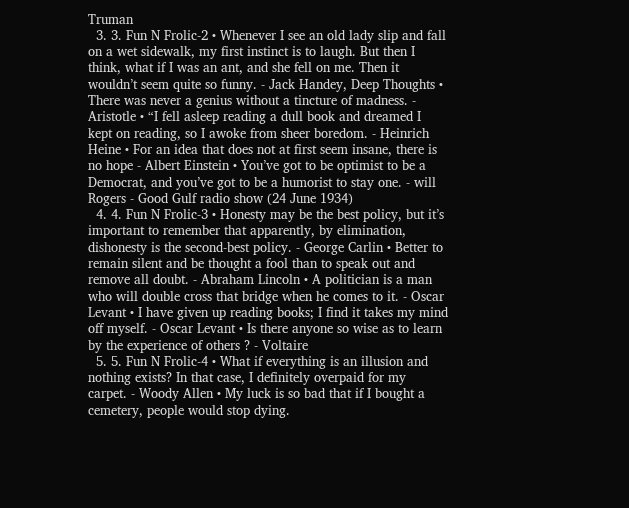Truman
  3. 3. Fun N Frolic‐2 • Whenever I see an old lady slip and fall on a wet sidewalk, my first instinct is to laugh. But then I think, what if I was an ant, and she fell on me. Then it wouldn’t seem quite so funny. - Jack Handey, Deep Thoughts • There was never a genius without a tincture of madness. - Aristotle • “I fell asleep reading a dull book and dreamed I kept on reading, so I awoke from sheer boredom. - Heinrich Heine • For an idea that does not at first seem insane, there is no hope - Albert Einstein • You’ve got to be optimist to be a Democrat, and you’ve got to be a humorist to stay one. - will Rogers - Good Gulf radio show (24 June 1934)
  4. 4. Fun N Frolic‐3 • Honesty may be the best policy, but it’s important to remember that apparently, by elimination, dishonesty is the second-best policy. - George Carlin • Better to remain silent and be thought a fool than to speak out and remove all doubt. - Abraham Lincoln • A politician is a man who will double cross that bridge when he comes to it. - Oscar Levant • I have given up reading books; I find it takes my mind off myself. - Oscar Levant • Is there anyone so wise as to learn by the experience of others ? - Voltaire
  5. 5. Fun N Frolic‐4 • What if everything is an illusion and nothing exists? In that case, I definitely overpaid for my carpet. - Woody Allen • My luck is so bad that if I bought a cemetery, people would stop dying.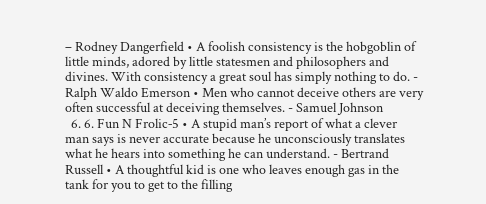– Rodney Dangerfield • A foolish consistency is the hobgoblin of little minds, adored by little statesmen and philosophers and divines. With consistency a great soul has simply nothing to do. - Ralph Waldo Emerson • Men who cannot deceive others are very often successful at deceiving themselves. - Samuel Johnson
  6. 6. Fun N Frolic‐5 • A stupid man’s report of what a clever man says is never accurate because he unconsciously translates what he hears into something he can understand. - Bertrand Russell • A thoughtful kid is one who leaves enough gas in the tank for you to get to the filling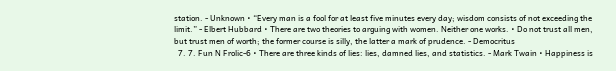station. - Unknown • “Every man is a fool for at least five minutes every day; wisdom consists of not exceeding the limit.” - Elbert Hubbard • There are two theories to arguing with women. Neither one works. • Do not trust all men, but trust men of worth; the former course is silly, the latter a mark of prudence. - Democritus
  7. 7. Fun N Frolic‐6 • There are three kinds of lies: lies, damned lies, and statistics. - Mark Twain • Happiness is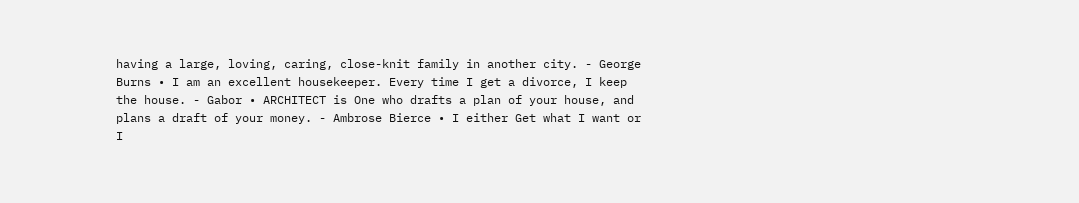having a large, loving, caring, close-knit family in another city. - George Burns • I am an excellent housekeeper. Every time I get a divorce, I keep the house. - Gabor • ARCHITECT is One who drafts a plan of your house, and plans a draft of your money. - Ambrose Bierce • I either Get what I want or I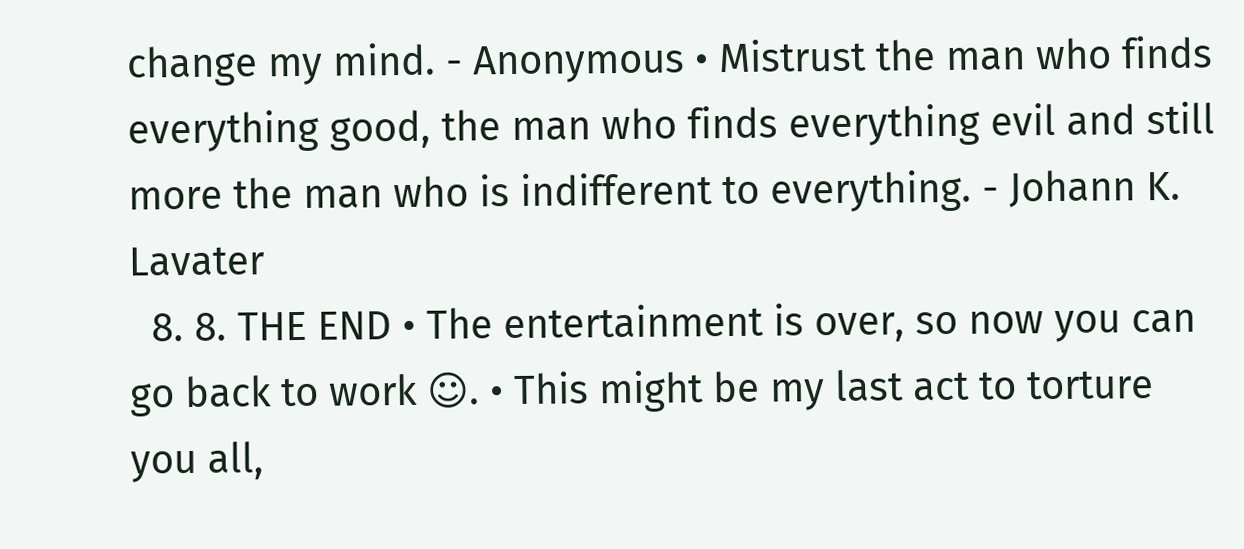change my mind. - Anonymous • Mistrust the man who finds everything good, the man who finds everything evil and still more the man who is indifferent to everything. - Johann K. Lavater
  8. 8. THE END • The entertainment is over, so now you can go back to work ☺. • This might be my last act to torture you all,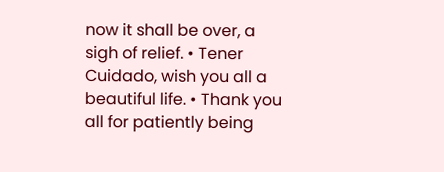now it shall be over, a sigh of relief. • Tener Cuidado, wish you all a beautiful life. • Thank you all for patiently being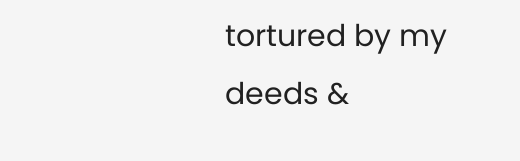tortured by my deeds &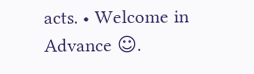acts. • Welcome in Advance ☺.